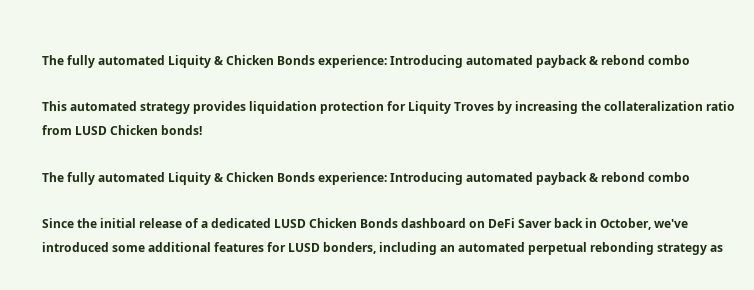The fully automated Liquity & Chicken Bonds experience: Introducing automated payback & rebond combo

This automated strategy provides liquidation protection for Liquity Troves by increasing the collateralization ratio from LUSD Chicken bonds!

The fully automated Liquity & Chicken Bonds experience: Introducing automated payback & rebond combo

Since the initial release of a dedicated LUSD Chicken Bonds dashboard on DeFi Saver back in October, we've introduced some additional features for LUSD bonders, including an automated perpetual rebonding strategy as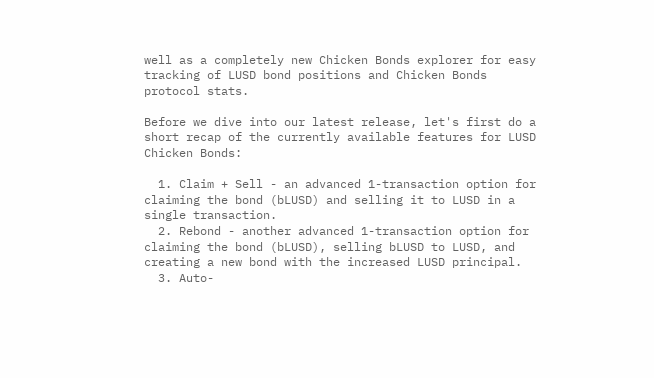well as a completely new Chicken Bonds explorer for easy tracking of LUSD bond positions and Chicken Bonds protocol stats.

Before we dive into our latest release, let's first do a short recap of the currently available features for LUSD Chicken Bonds:

  1. Claim + Sell - an advanced 1-transaction option for claiming the bond (bLUSD) and selling it to LUSD in a single transaction.
  2. Rebond - another advanced 1-transaction option for claiming the bond (bLUSD), selling bLUSD to LUSD, and creating a new bond with the increased LUSD principal.
  3. Auto-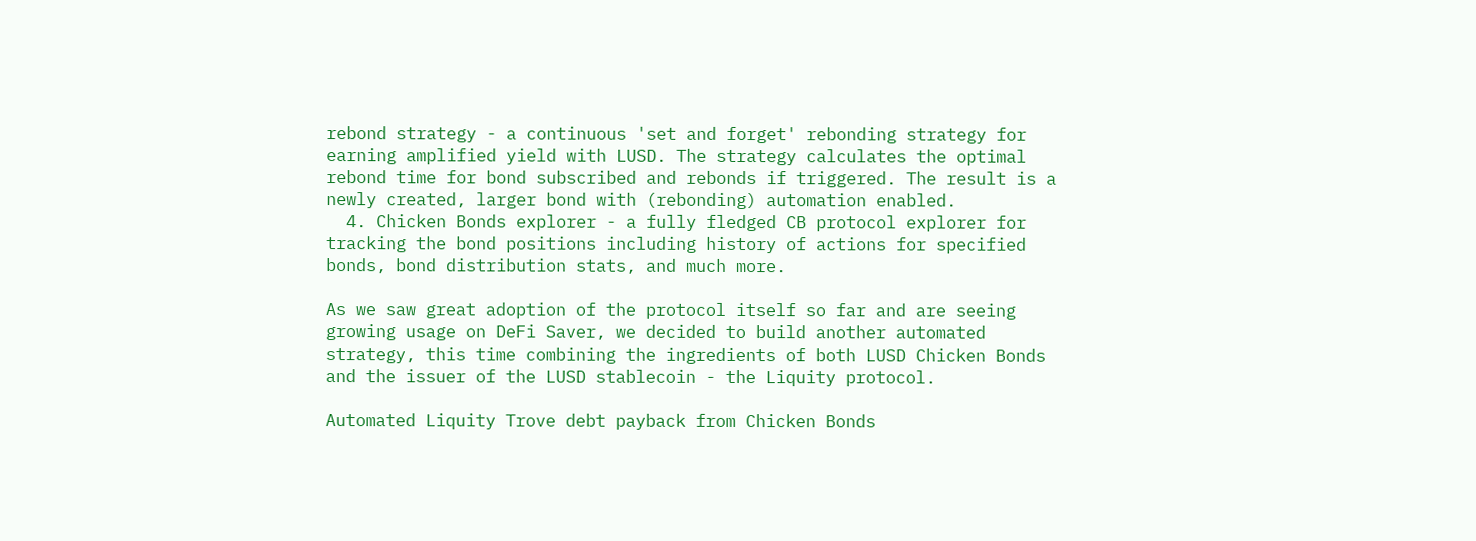rebond strategy - a continuous 'set and forget' rebonding strategy for earning amplified yield with LUSD. The strategy calculates the optimal rebond time for bond subscribed and rebonds if triggered. The result is a newly created, larger bond with (rebonding) automation enabled.
  4. Chicken Bonds explorer - a fully fledged CB protocol explorer for tracking the bond positions including history of actions for specified bonds, bond distribution stats, and much more.

As we saw great adoption of the protocol itself so far and are seeing growing usage on DeFi Saver, we decided to build another automated strategy, this time combining the ingredients of both LUSD Chicken Bonds and the issuer of the LUSD stablecoin - the Liquity protocol.

Automated Liquity Trove debt payback from Chicken Bonds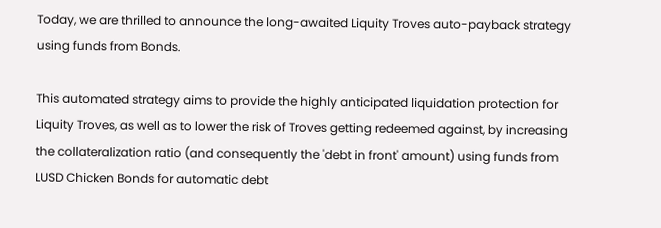Today, we are thrilled to announce the long-awaited Liquity Troves auto-payback strategy using funds from Bonds.

This automated strategy aims to provide the highly anticipated liquidation protection for Liquity Troves, as well as to lower the risk of Troves getting redeemed against, by increasing the collateralization ratio (and consequently the 'debt in front' amount) using funds from LUSD Chicken Bonds for automatic debt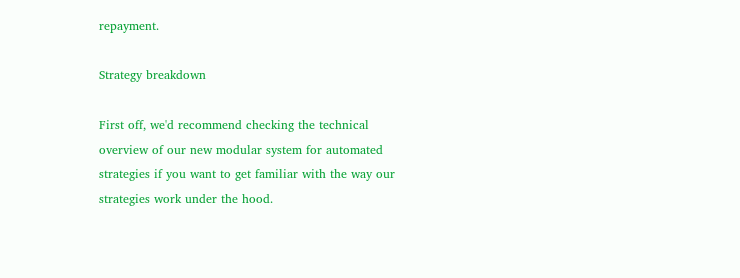repayment.

Strategy breakdown

First off, we'd recommend checking the technical overview of our new modular system for automated strategies if you want to get familiar with the way our strategies work under the hood.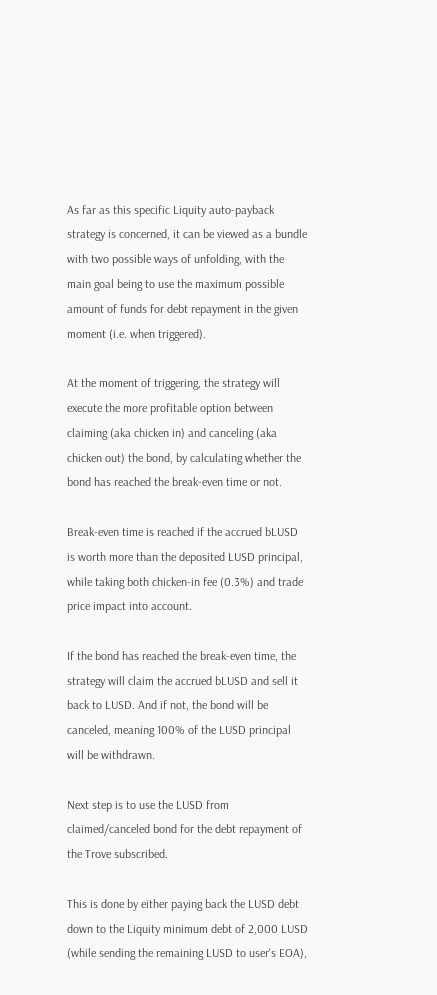As far as this specific Liquity auto-payback strategy is concerned, it can be viewed as a bundle with two possible ways of unfolding, with the main goal being to use the maximum possible amount of funds for debt repayment in the given moment (i.e. when triggered).

At the moment of triggering, the strategy will execute the more profitable option between claiming (aka chicken in) and canceling (aka chicken out) the bond, by calculating whether the bond has reached the break-even time or not.

Break-even time is reached if the accrued bLUSD is worth more than the deposited LUSD principal, while taking both chicken-in fee (0.3%) and trade price impact into account.

If the bond has reached the break-even time, the strategy will claim the accrued bLUSD and sell it back to LUSD. And if not, the bond will be canceled, meaning 100% of the LUSD principal will be withdrawn.

Next step is to use the LUSD from claimed/canceled bond for the debt repayment of the Trove subscribed.

This is done by either paying back the LUSD debt down to the Liquity minimum debt of 2,000 LUSD (while sending the remaining LUSD to user's EOA),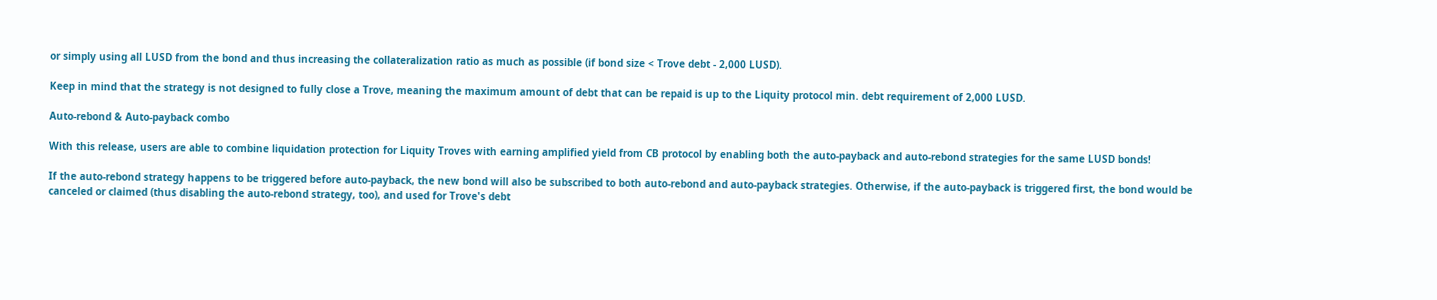or simply using all LUSD from the bond and thus increasing the collateralization ratio as much as possible (if bond size < Trove debt - 2,000 LUSD).

Keep in mind that the strategy is not designed to fully close a Trove, meaning the maximum amount of debt that can be repaid is up to the Liquity protocol min. debt requirement of 2,000 LUSD.

Auto-rebond & Auto-payback combo

With this release, users are able to combine liquidation protection for Liquity Troves with earning amplified yield from CB protocol by enabling both the auto-payback and auto-rebond strategies for the same LUSD bonds!

If the auto-rebond strategy happens to be triggered before auto-payback, the new bond will also be subscribed to both auto-rebond and auto-payback strategies. Otherwise, if the auto-payback is triggered first, the bond would be canceled or claimed (thus disabling the auto-rebond strategy, too), and used for Trove's debt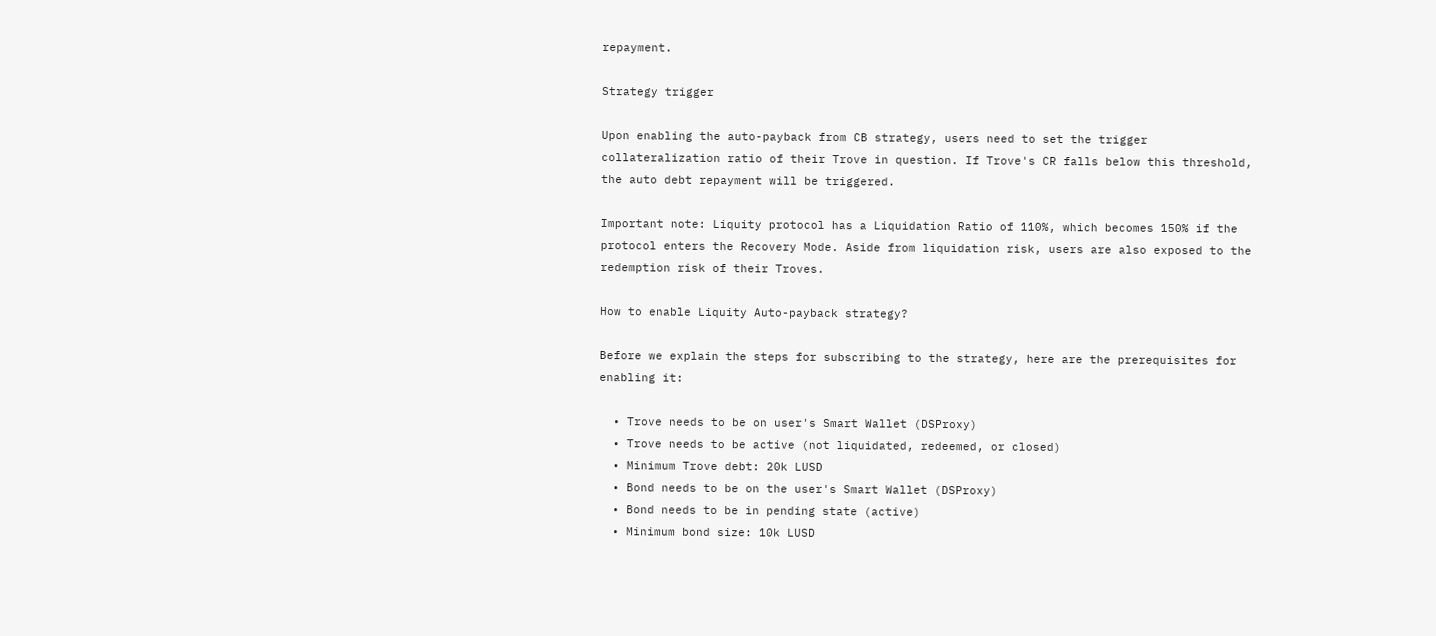repayment.

Strategy trigger

Upon enabling the auto-payback from CB strategy, users need to set the trigger collateralization ratio of their Trove in question. If Trove's CR falls below this threshold, the auto debt repayment will be triggered.

Important note: Liquity protocol has a Liquidation Ratio of 110%, which becomes 150% if the protocol enters the Recovery Mode. Aside from liquidation risk, users are also exposed to the redemption risk of their Troves.

How to enable Liquity Auto-payback strategy?

Before we explain the steps for subscribing to the strategy, here are the prerequisites for enabling it:

  • Trove needs to be on user's Smart Wallet (DSProxy)
  • Trove needs to be active (not liquidated, redeemed, or closed)
  • Minimum Trove debt: 20k LUSD
  • Bond needs to be on the user's Smart Wallet (DSProxy)
  • Bond needs to be in pending state (active)
  • Minimum bond size: 10k LUSD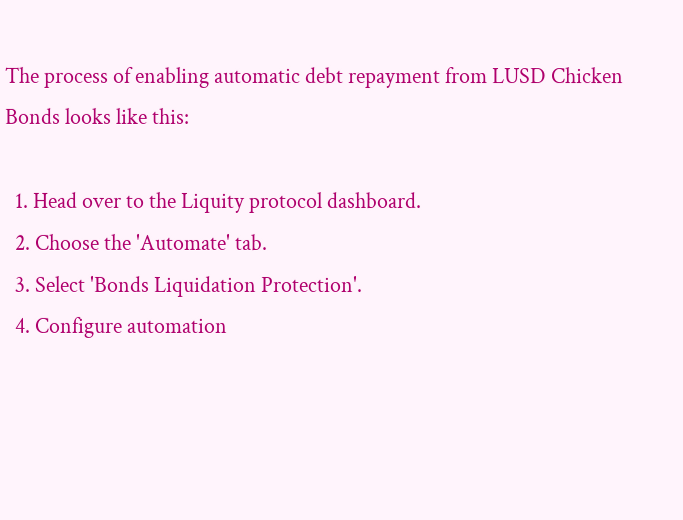The process of enabling automatic debt repayment from LUSD Chicken Bonds looks like this:

  1. Head over to the Liquity protocol dashboard.
  2. Choose the 'Automate' tab.
  3. Select 'Bonds Liquidation Protection'.
  4. Configure automation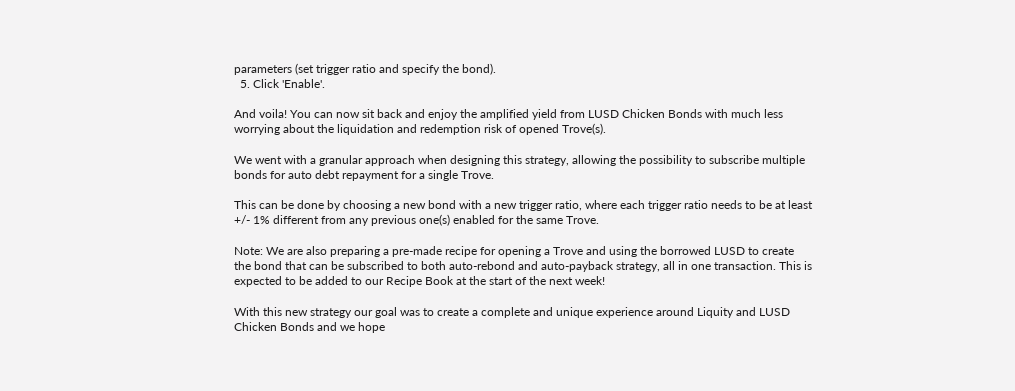parameters (set trigger ratio and specify the bond).
  5. Click 'Enable'.

And voila! You can now sit back and enjoy the amplified yield from LUSD Chicken Bonds with much less worrying about the liquidation and redemption risk of opened Trove(s).

We went with a granular approach when designing this strategy, allowing the possibility to subscribe multiple bonds for auto debt repayment for a single Trove.

This can be done by choosing a new bond with a new trigger ratio, where each trigger ratio needs to be at least +/- 1% different from any previous one(s) enabled for the same Trove.

Note: We are also preparing a pre-made recipe for opening a Trove and using the borrowed LUSD to create the bond that can be subscribed to both auto-rebond and auto-payback strategy, all in one transaction. This is expected to be added to our Recipe Book at the start of the next week!

With this new strategy our goal was to create a complete and unique experience around Liquity and LUSD Chicken Bonds and we hope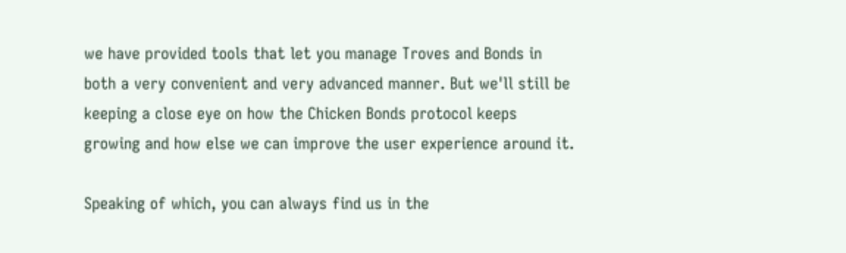we have provided tools that let you manage Troves and Bonds in both a very convenient and very advanced manner. But we'll still be keeping a close eye on how the Chicken Bonds protocol keeps growing and how else we can improve the user experience around it.

Speaking of which, you can always find us in the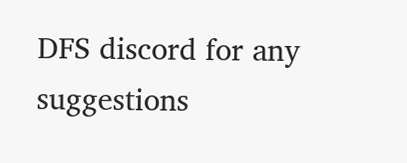DFS discord for any suggestions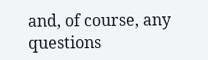and, of course, any questions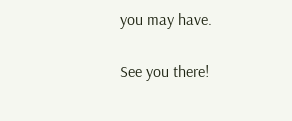you may have.

See you there!